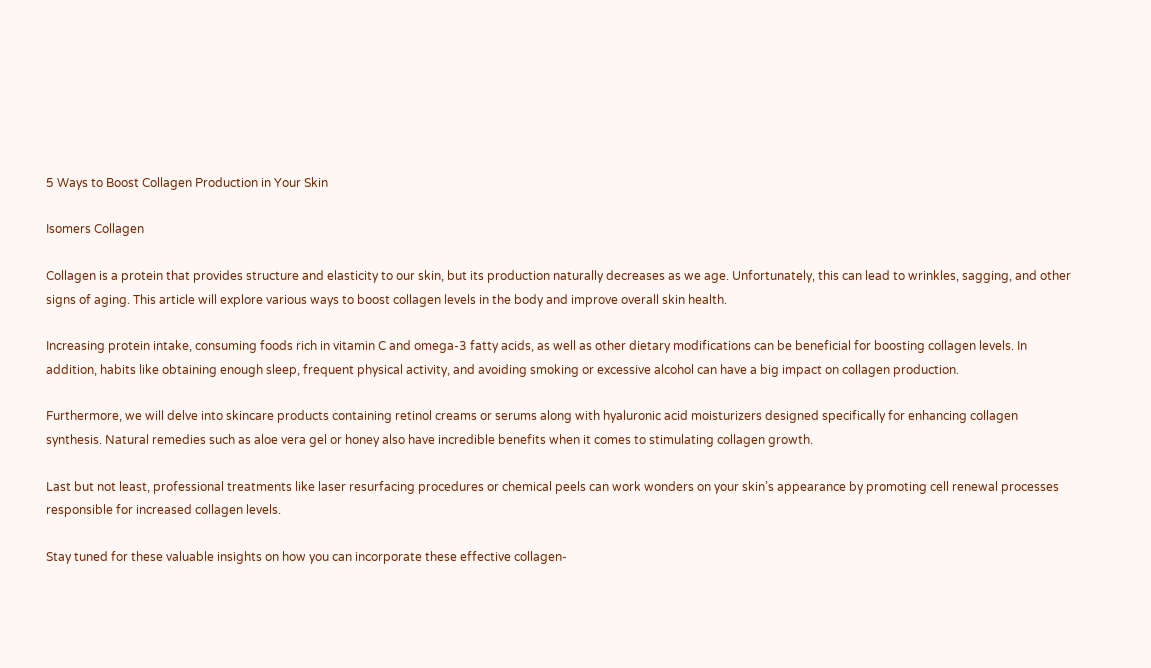5 Ways to Boost Collagen Production in Your Skin

Isomers Collagen

Collagen is a protein that provides structure and elasticity to our skin, but its production naturally decreases as we age. Unfortunately, this can lead to wrinkles, sagging, and other signs of aging. This article will explore various ways to boost collagen levels in the body and improve overall skin health.

Increasing protein intake, consuming foods rich in vitamin C and omega-3 fatty acids, as well as other dietary modifications can be beneficial for boosting collagen levels. In addition, habits like obtaining enough sleep, frequent physical activity, and avoiding smoking or excessive alcohol can have a big impact on collagen production.

Furthermore, we will delve into skincare products containing retinol creams or serums along with hyaluronic acid moisturizers designed specifically for enhancing collagen synthesis. Natural remedies such as aloe vera gel or honey also have incredible benefits when it comes to stimulating collagen growth.

Last but not least, professional treatments like laser resurfacing procedures or chemical peels can work wonders on your skin’s appearance by promoting cell renewal processes responsible for increased collagen levels.

Stay tuned for these valuable insights on how you can incorporate these effective collagen-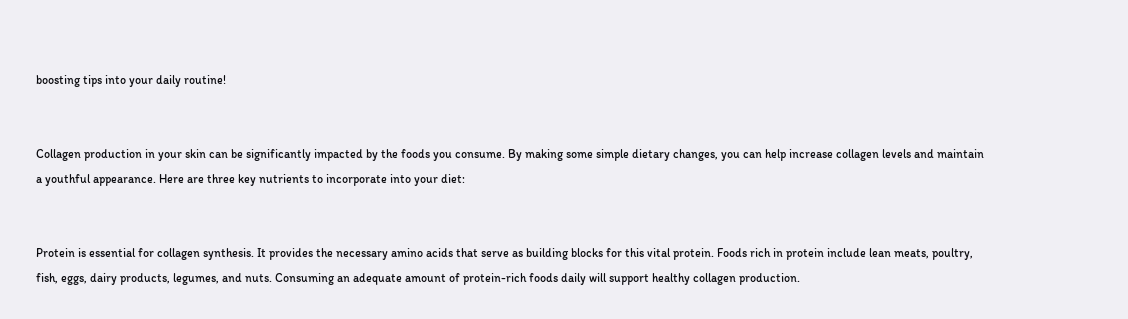boosting tips into your daily routine!


Collagen production in your skin can be significantly impacted by the foods you consume. By making some simple dietary changes, you can help increase collagen levels and maintain a youthful appearance. Here are three key nutrients to incorporate into your diet:


Protein is essential for collagen synthesis. It provides the necessary amino acids that serve as building blocks for this vital protein. Foods rich in protein include lean meats, poultry, fish, eggs, dairy products, legumes, and nuts. Consuming an adequate amount of protein-rich foods daily will support healthy collagen production.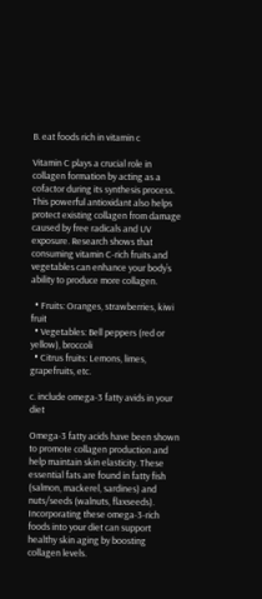B. eat foods rich in vitamin c

Vitamin C plays a crucial role in collagen formation by acting as a cofactor during its synthesis process. This powerful antioxidant also helps protect existing collagen from damage caused by free radicals and UV exposure. Research shows that consuming vitamin C-rich fruits and vegetables can enhance your body’s ability to produce more collagen.

  • Fruits: Oranges, strawberries, kiwi fruit
  • Vegetables: Bell peppers (red or yellow), broccoli
  • Citrus fruits: Lemons, limes, grapefruits, etc.

c. include omega-3 fatty avids in your diet

Omega-3 fatty acids have been shown to promote collagen production and help maintain skin elasticity. These essential fats are found in fatty fish (salmon, mackerel, sardines) and nuts/seeds (walnuts, flaxseeds). Incorporating these omega-3-rich foods into your diet can support healthy skin aging by boosting collagen levels.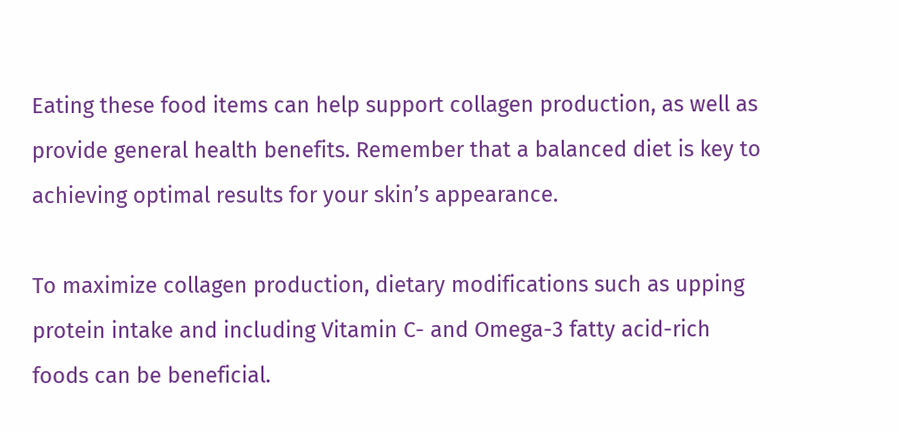Eating these food items can help support collagen production, as well as provide general health benefits. Remember that a balanced diet is key to achieving optimal results for your skin’s appearance.

To maximize collagen production, dietary modifications such as upping protein intake and including Vitamin C- and Omega-3 fatty acid-rich foods can be beneficial.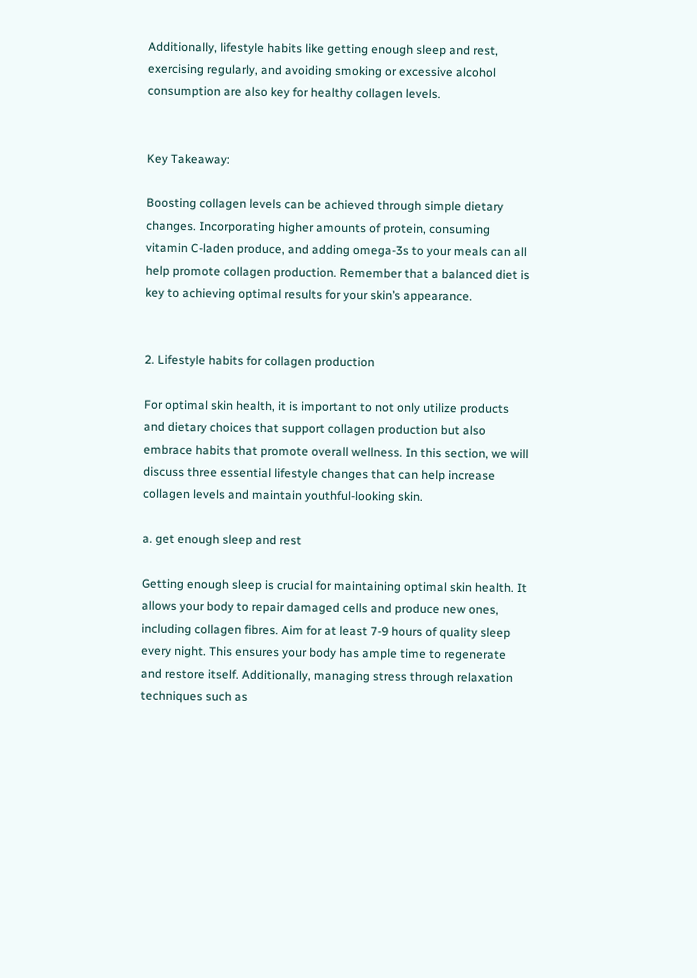Additionally, lifestyle habits like getting enough sleep and rest, exercising regularly, and avoiding smoking or excessive alcohol consumption are also key for healthy collagen levels.


Key Takeaway:

Boosting collagen levels can be achieved through simple dietary changes. Incorporating higher amounts of protein, consuming vitamin C-laden produce, and adding omega-3s to your meals can all help promote collagen production. Remember that a balanced diet is key to achieving optimal results for your skin’s appearance.


2. Lifestyle habits for collagen production

For optimal skin health, it is important to not only utilize products and dietary choices that support collagen production but also embrace habits that promote overall wellness. In this section, we will discuss three essential lifestyle changes that can help increase collagen levels and maintain youthful-looking skin.

a. get enough sleep and rest

Getting enough sleep is crucial for maintaining optimal skin health. It allows your body to repair damaged cells and produce new ones, including collagen fibres. Aim for at least 7-9 hours of quality sleep every night. This ensures your body has ample time to regenerate and restore itself. Additionally, managing stress through relaxation techniques such as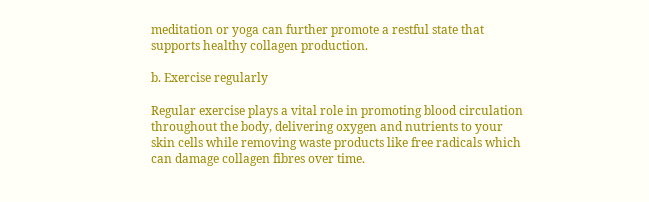meditation or yoga can further promote a restful state that supports healthy collagen production.

b. Exercise regularly

Regular exercise plays a vital role in promoting blood circulation throughout the body, delivering oxygen and nutrients to your skin cells while removing waste products like free radicals which can damage collagen fibres over time.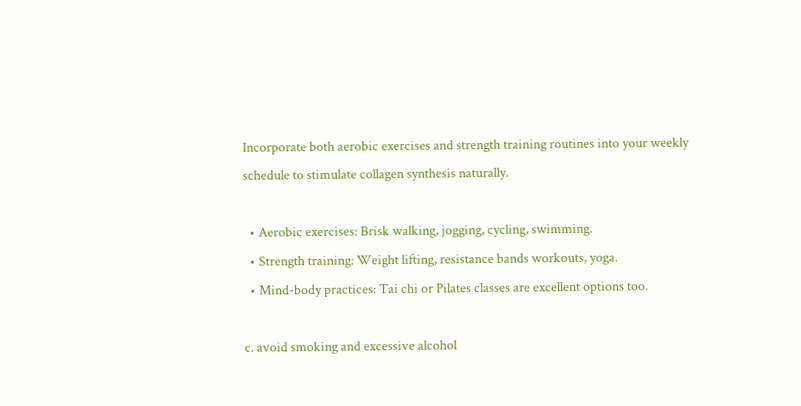Incorporate both aerobic exercises and strength training routines into your weekly schedule to stimulate collagen synthesis naturally.

  • Aerobic exercises: Brisk walking, jogging, cycling, swimming.
  • Strength training: Weight lifting, resistance bands workouts, yoga.
  • Mind-body practices: Tai chi or Pilates classes are excellent options too.

c. avoid smoking and excessive alcohol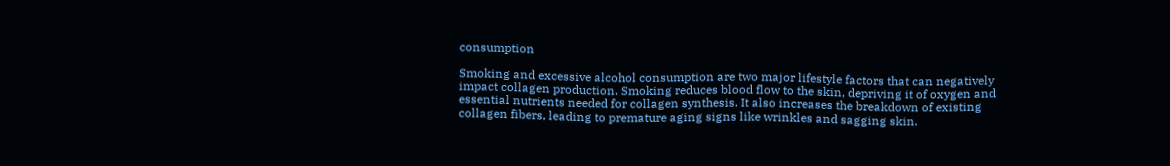consumption

Smoking and excessive alcohol consumption are two major lifestyle factors that can negatively impact collagen production. Smoking reduces blood flow to the skin, depriving it of oxygen and essential nutrients needed for collagen synthesis. It also increases the breakdown of existing collagen fibers, leading to premature aging signs like wrinkles and sagging skin.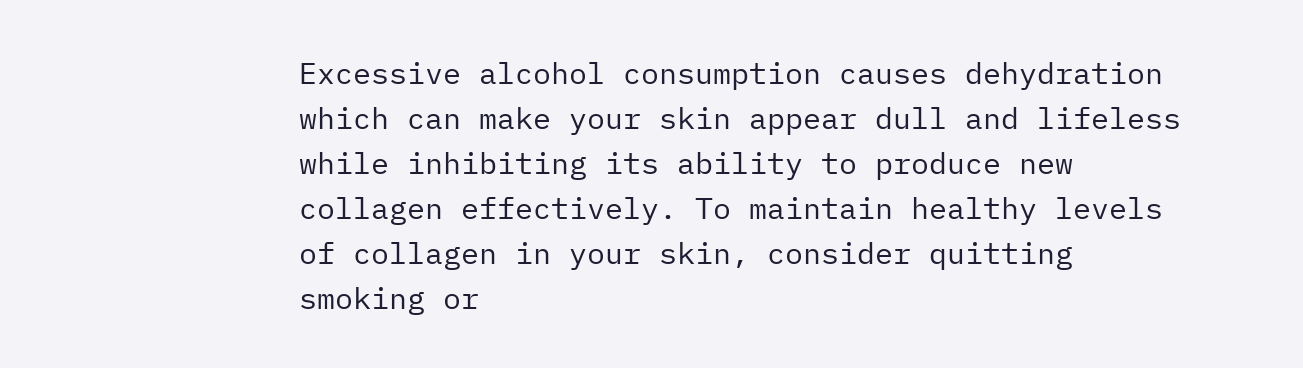Excessive alcohol consumption causes dehydration which can make your skin appear dull and lifeless while inhibiting its ability to produce new collagen effectively. To maintain healthy levels of collagen in your skin, consider quitting smoking or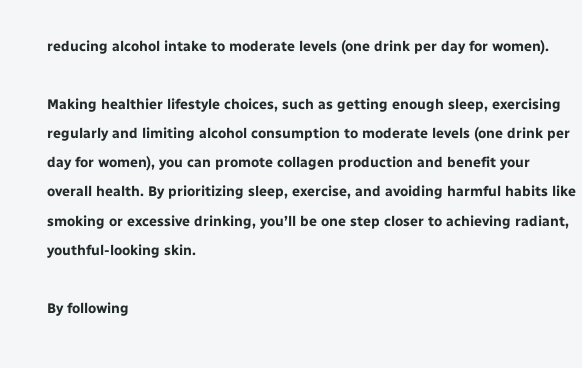reducing alcohol intake to moderate levels (one drink per day for women).

Making healthier lifestyle choices, such as getting enough sleep, exercising regularly and limiting alcohol consumption to moderate levels (one drink per day for women), you can promote collagen production and benefit your overall health. By prioritizing sleep, exercise, and avoiding harmful habits like smoking or excessive drinking, you’ll be one step closer to achieving radiant, youthful-looking skin.

By following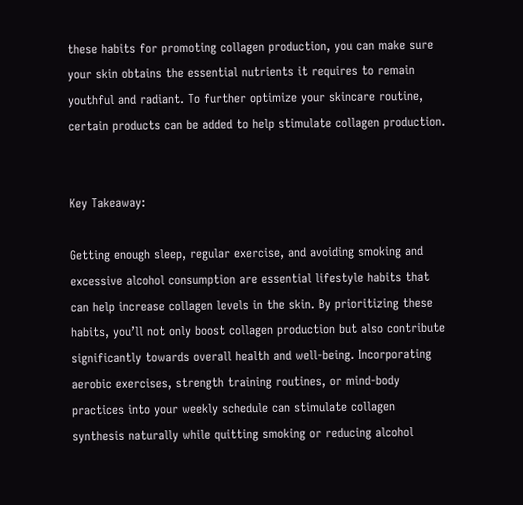these habits for promoting collagen production, you can make sure your skin obtains the essential nutrients it requires to remain youthful and radiant. To further optimize your skincare routine, certain products can be added to help stimulate collagen production.


Key Takeaway:

Getting enough sleep, regular exercise, and avoiding smoking and excessive alcohol consumption are essential lifestyle habits that can help increase collagen levels in the skin. By prioritizing these habits, you’ll not only boost collagen production but also contribute significantly towards overall health and well-being. Incorporating aerobic exercises, strength training routines, or mind-body practices into your weekly schedule can stimulate collagen synthesis naturally while quitting smoking or reducing alcohol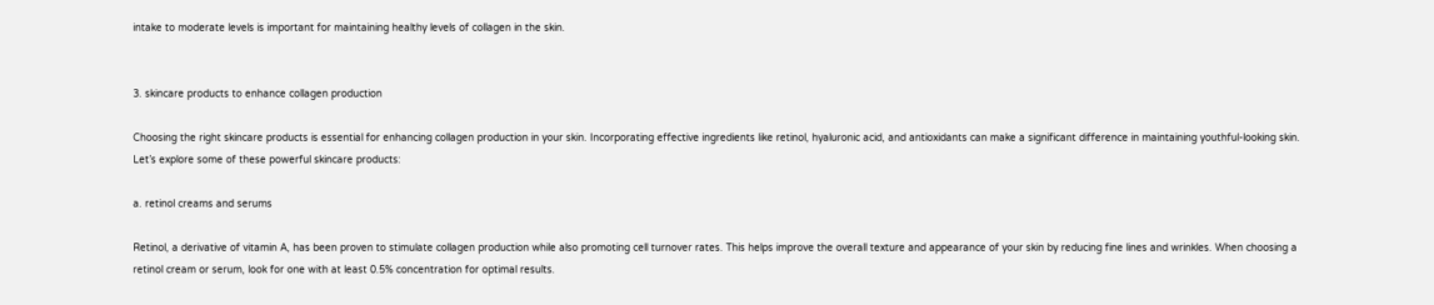intake to moderate levels is important for maintaining healthy levels of collagen in the skin.


3. skincare products to enhance collagen production

Choosing the right skincare products is essential for enhancing collagen production in your skin. Incorporating effective ingredients like retinol, hyaluronic acid, and antioxidants can make a significant difference in maintaining youthful-looking skin. Let’s explore some of these powerful skincare products:

a. retinol creams and serums

Retinol, a derivative of vitamin A, has been proven to stimulate collagen production while also promoting cell turnover rates. This helps improve the overall texture and appearance of your skin by reducing fine lines and wrinkles. When choosing a retinol cream or serum, look for one with at least 0.5% concentration for optimal results.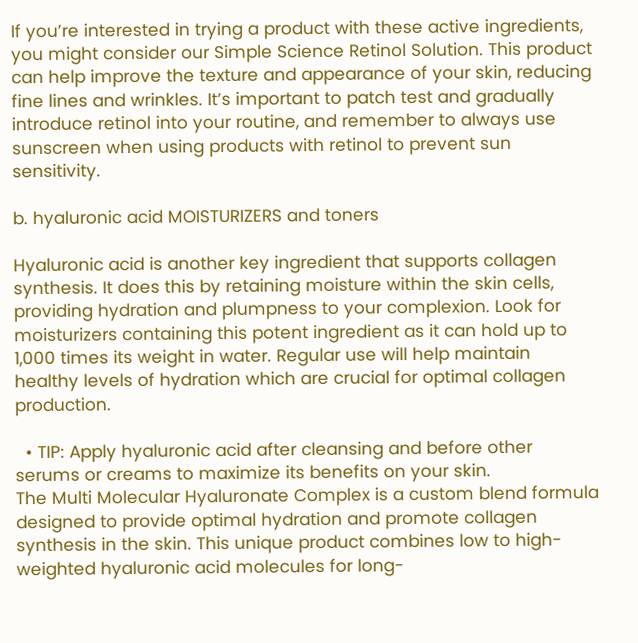If you’re interested in trying a product with these active ingredients, you might consider our Simple Science Retinol Solution. This product can help improve the texture and appearance of your skin, reducing fine lines and wrinkles. It’s important to patch test and gradually introduce retinol into your routine, and remember to always use sunscreen when using products with retinol to prevent sun sensitivity.

b. hyaluronic acid MOISTURIZERS and toners

Hyaluronic acid is another key ingredient that supports collagen synthesis. It does this by retaining moisture within the skin cells, providing hydration and plumpness to your complexion. Look for moisturizers containing this potent ingredient as it can hold up to 1,000 times its weight in water. Regular use will help maintain healthy levels of hydration which are crucial for optimal collagen production.

  • TIP: Apply hyaluronic acid after cleansing and before other serums or creams to maximize its benefits on your skin.
The Multi Molecular Hyaluronate Complex is a custom blend formula designed to provide optimal hydration and promote collagen synthesis in the skin. This unique product combines low to high-weighted hyaluronic acid molecules for long-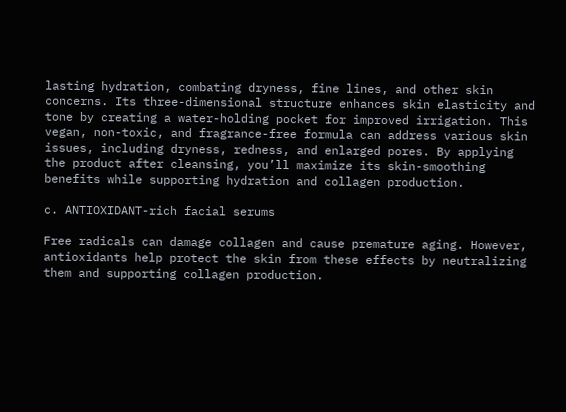lasting hydration, combating dryness, fine lines, and other skin concerns. Its three-dimensional structure enhances skin elasticity and tone by creating a water-holding pocket for improved irrigation. This vegan, non-toxic, and fragrance-free formula can address various skin issues, including dryness, redness, and enlarged pores. By applying the product after cleansing, you’ll maximize its skin-smoothing benefits while supporting hydration and collagen production.

c. ANTIOXIDANT-rich facial serums

Free radicals can damage collagen and cause premature aging. However, antioxidants help protect the skin from these effects by neutralizing them and supporting collagen production.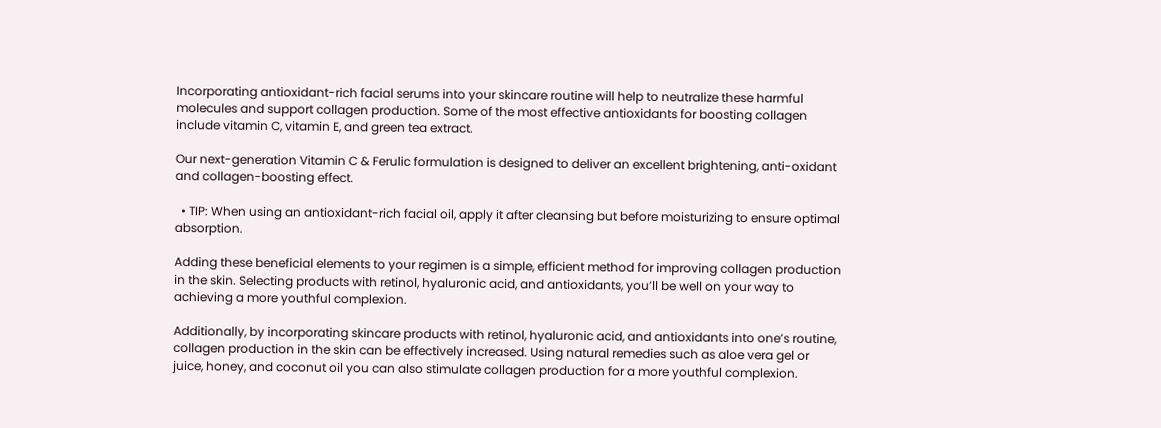Incorporating antioxidant-rich facial serums into your skincare routine will help to neutralize these harmful molecules and support collagen production. Some of the most effective antioxidants for boosting collagen include vitamin C, vitamin E, and green tea extract.

Our next-generation Vitamin C & Ferulic formulation is designed to deliver an excellent brightening, anti-oxidant and collagen-boosting effect.

  • TIP: When using an antioxidant-rich facial oil, apply it after cleansing but before moisturizing to ensure optimal absorption.

Adding these beneficial elements to your regimen is a simple, efficient method for improving collagen production in the skin. Selecting products with retinol, hyaluronic acid, and antioxidants, you’ll be well on your way to achieving a more youthful complexion.

Additionally, by incorporating skincare products with retinol, hyaluronic acid, and antioxidants into one’s routine, collagen production in the skin can be effectively increased. Using natural remedies such as aloe vera gel or juice, honey, and coconut oil you can also stimulate collagen production for a more youthful complexion.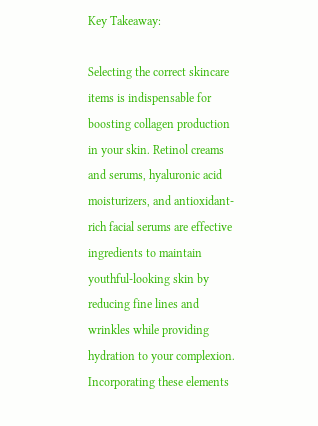Key Takeaway:

Selecting the correct skincare items is indispensable for boosting collagen production in your skin. Retinol creams and serums, hyaluronic acid moisturizers, and antioxidant-rich facial serums are effective ingredients to maintain youthful-looking skin by reducing fine lines and wrinkles while providing hydration to your complexion. Incorporating these elements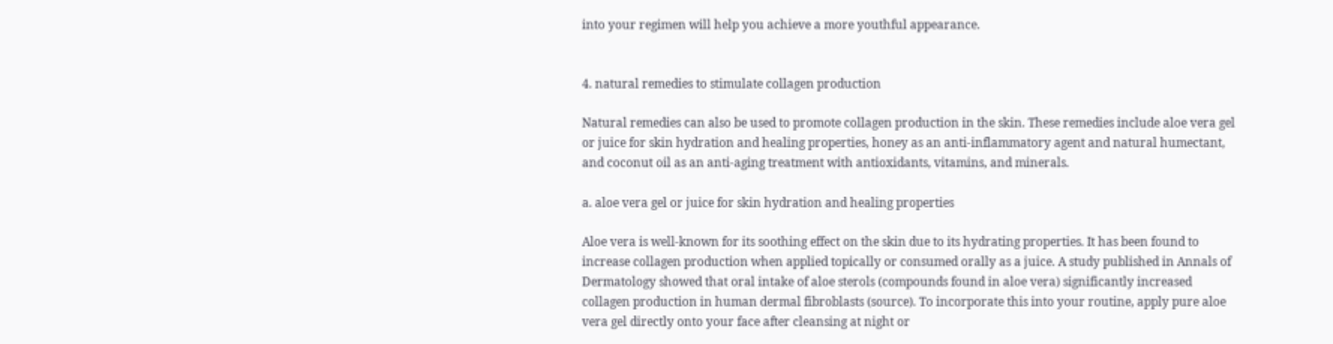into your regimen will help you achieve a more youthful appearance.


4. natural remedies to stimulate collagen production

Natural remedies can also be used to promote collagen production in the skin. These remedies include aloe vera gel or juice for skin hydration and healing properties, honey as an anti-inflammatory agent and natural humectant, and coconut oil as an anti-aging treatment with antioxidants, vitamins, and minerals.

a. aloe vera gel or juice for skin hydration and healing properties

Aloe vera is well-known for its soothing effect on the skin due to its hydrating properties. It has been found to increase collagen production when applied topically or consumed orally as a juice. A study published in Annals of Dermatology showed that oral intake of aloe sterols (compounds found in aloe vera) significantly increased collagen production in human dermal fibroblasts (source). To incorporate this into your routine, apply pure aloe vera gel directly onto your face after cleansing at night or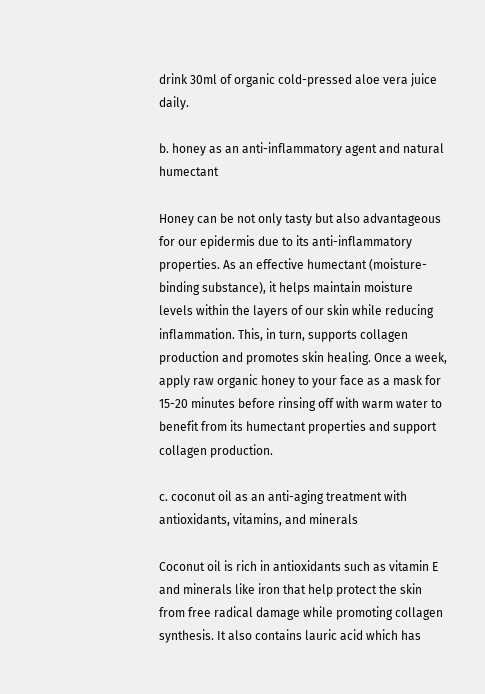drink 30ml of organic cold-pressed aloe vera juice daily.

b. honey as an anti-inflammatory agent and natural humectant

Honey can be not only tasty but also advantageous for our epidermis due to its anti-inflammatory properties. As an effective humectant (moisture-binding substance), it helps maintain moisture levels within the layers of our skin while reducing inflammation. This, in turn, supports collagen production and promotes skin healing. Once a week, apply raw organic honey to your face as a mask for 15-20 minutes before rinsing off with warm water to benefit from its humectant properties and support collagen production.

c. coconut oil as an anti-aging treatment with antioxidants, vitamins, and minerals

Coconut oil is rich in antioxidants such as vitamin E and minerals like iron that help protect the skin from free radical damage while promoting collagen synthesis. It also contains lauric acid which has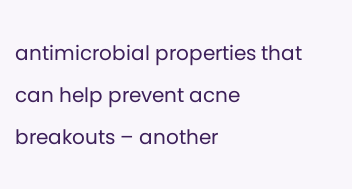antimicrobial properties that can help prevent acne breakouts – another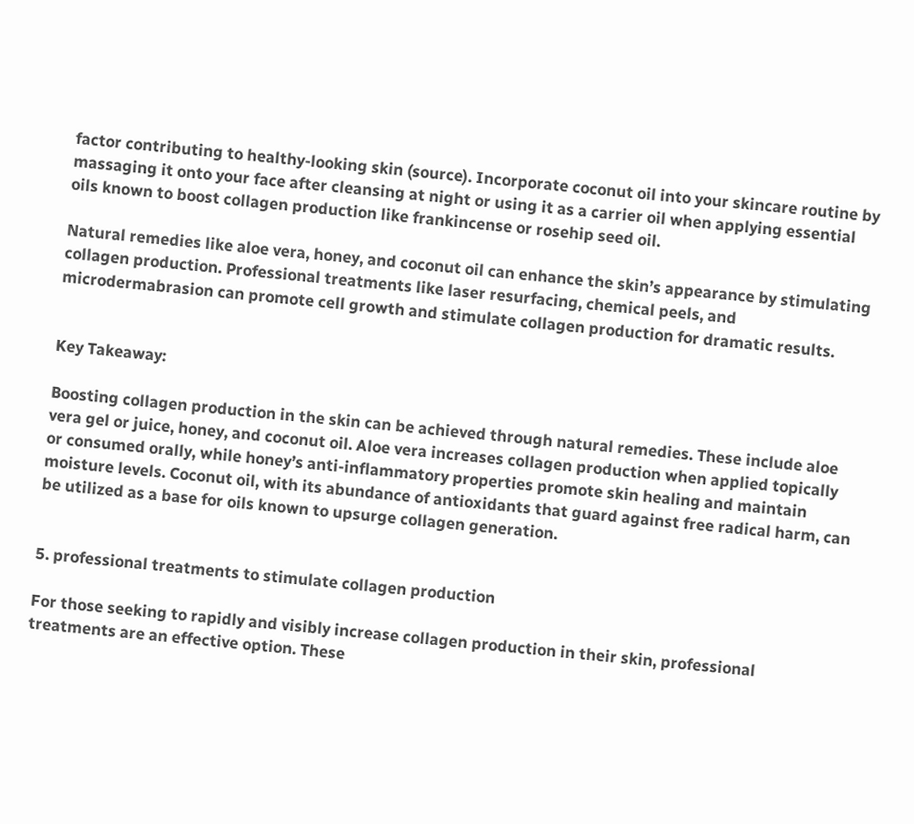factor contributing to healthy-looking skin (source). Incorporate coconut oil into your skincare routine by massaging it onto your face after cleansing at night or using it as a carrier oil when applying essential oils known to boost collagen production like frankincense or rosehip seed oil.

Natural remedies like aloe vera, honey, and coconut oil can enhance the skin’s appearance by stimulating collagen production. Professional treatments like laser resurfacing, chemical peels, and microdermabrasion can promote cell growth and stimulate collagen production for dramatic results.


Key Takeaway:

Boosting collagen production in the skin can be achieved through natural remedies. These include aloe vera gel or juice, honey, and coconut oil. Aloe vera increases collagen production when applied topically or consumed orally, while honey’s anti-inflammatory properties promote skin healing and maintain moisture levels. Coconut oil, with its abundance of antioxidants that guard against free radical harm, can be utilized as a base for oils known to upsurge collagen generation.


5. professional treatments to stimulate collagen production

For those seeking to rapidly and visibly increase collagen production in their skin, professional treatments are an effective option. These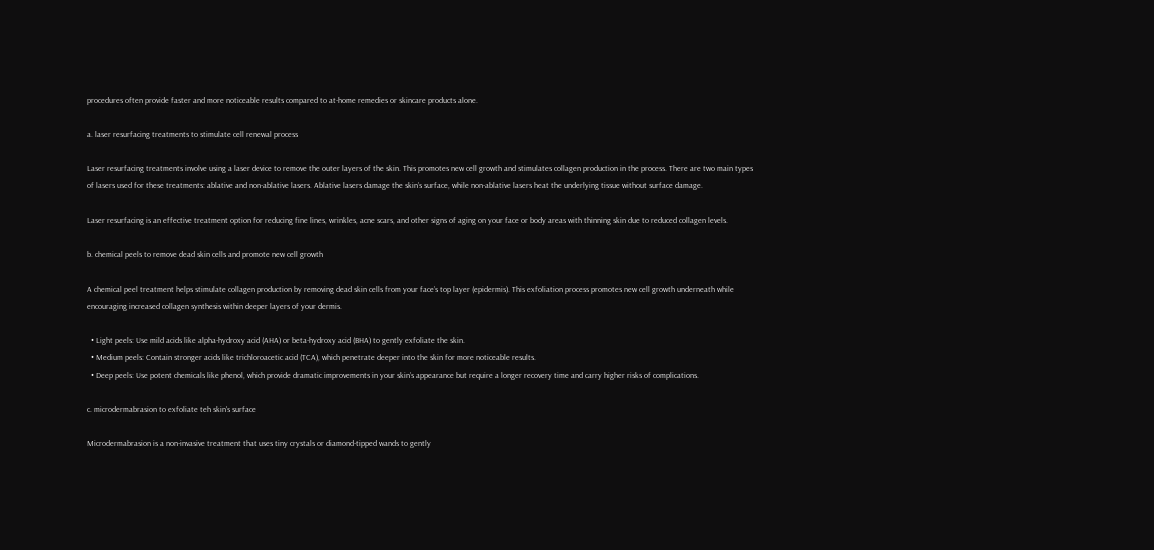procedures often provide faster and more noticeable results compared to at-home remedies or skincare products alone.

a. laser resurfacing treatments to stimulate cell renewal process

Laser resurfacing treatments involve using a laser device to remove the outer layers of the skin. This promotes new cell growth and stimulates collagen production in the process. There are two main types of lasers used for these treatments: ablative and non-ablative lasers. Ablative lasers damage the skin’s surface, while non-ablative lasers heat the underlying tissue without surface damage.

Laser resurfacing is an effective treatment option for reducing fine lines, wrinkles, acne scars, and other signs of aging on your face or body areas with thinning skin due to reduced collagen levels.

b. chemical peels to remove dead skin cells and promote new cell growth

A chemical peel treatment helps stimulate collagen production by removing dead skin cells from your face’s top layer (epidermis). This exfoliation process promotes new cell growth underneath while encouraging increased collagen synthesis within deeper layers of your dermis.

  • Light peels: Use mild acids like alpha-hydroxy acid (AHA) or beta-hydroxy acid (BHA) to gently exfoliate the skin.
  • Medium peels: Contain stronger acids like trichloroacetic acid (TCA), which penetrate deeper into the skin for more noticeable results.
  • Deep peels: Use potent chemicals like phenol, which provide dramatic improvements in your skin’s appearance but require a longer recovery time and carry higher risks of complications.

c. microdermabrasion to exfoliate teh skin's surface

Microdermabrasion is a non-invasive treatment that uses tiny crystals or diamond-tipped wands to gently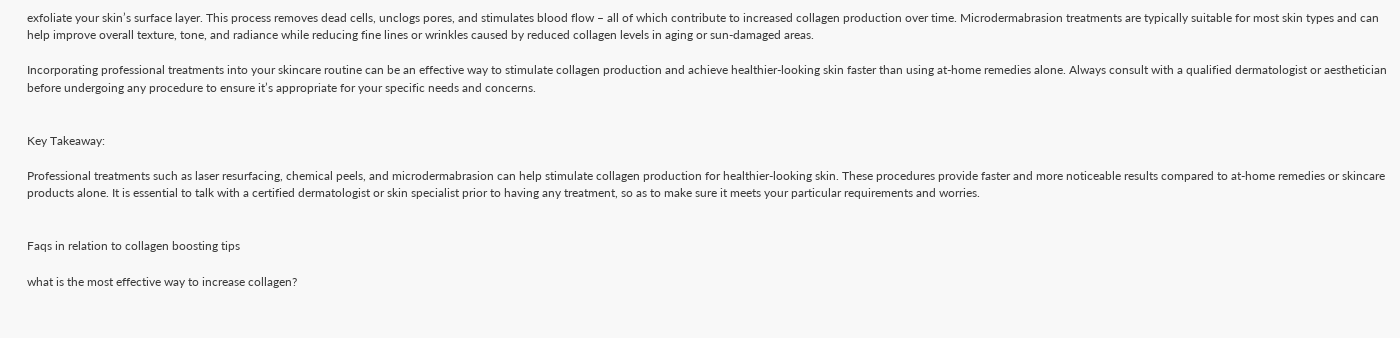exfoliate your skin’s surface layer. This process removes dead cells, unclogs pores, and stimulates blood flow – all of which contribute to increased collagen production over time. Microdermabrasion treatments are typically suitable for most skin types and can help improve overall texture, tone, and radiance while reducing fine lines or wrinkles caused by reduced collagen levels in aging or sun-damaged areas.

Incorporating professional treatments into your skincare routine can be an effective way to stimulate collagen production and achieve healthier-looking skin faster than using at-home remedies alone. Always consult with a qualified dermatologist or aesthetician before undergoing any procedure to ensure it’s appropriate for your specific needs and concerns.


Key Takeaway:

Professional treatments such as laser resurfacing, chemical peels, and microdermabrasion can help stimulate collagen production for healthier-looking skin. These procedures provide faster and more noticeable results compared to at-home remedies or skincare products alone. It is essential to talk with a certified dermatologist or skin specialist prior to having any treatment, so as to make sure it meets your particular requirements and worries.


Faqs in relation to collagen boosting tips

what is the most effective way to increase collagen?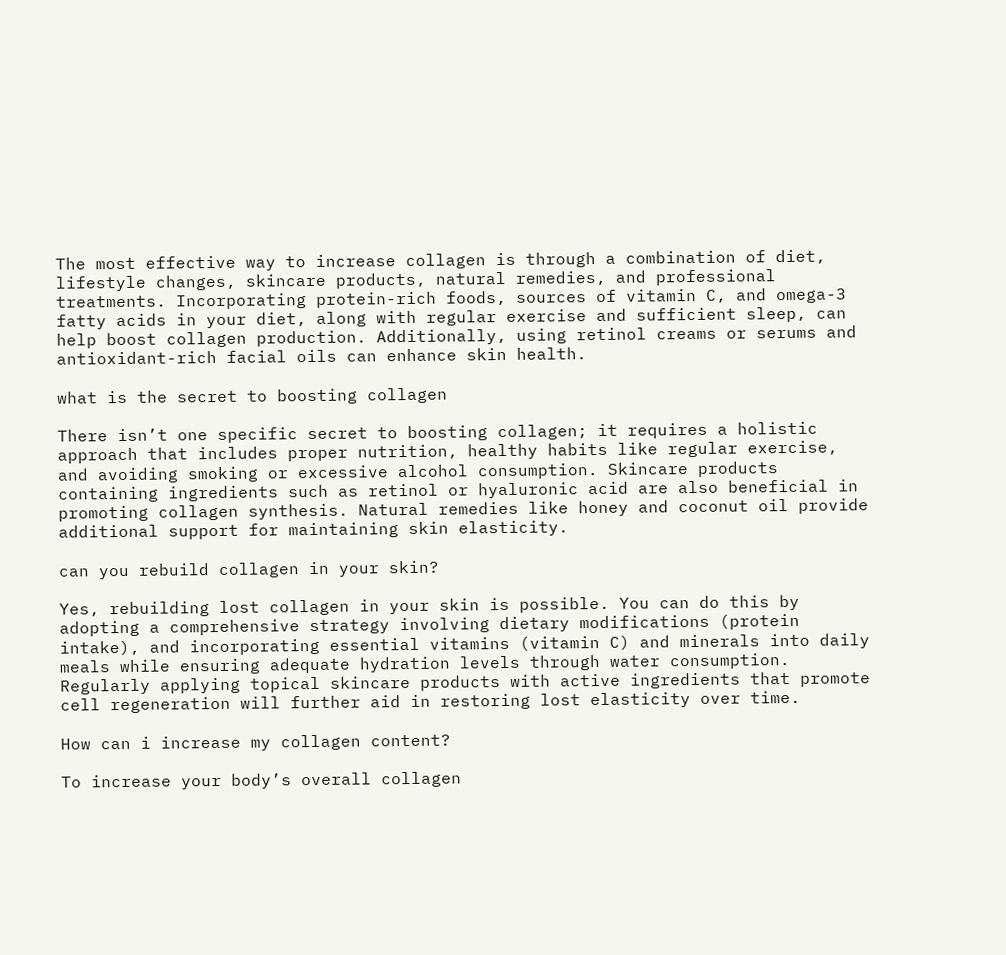The most effective way to increase collagen is through a combination of diet, lifestyle changes, skincare products, natural remedies, and professional treatments. Incorporating protein-rich foods, sources of vitamin C, and omega-3 fatty acids in your diet, along with regular exercise and sufficient sleep, can help boost collagen production. Additionally, using retinol creams or serums and antioxidant-rich facial oils can enhance skin health.

what is the secret to boosting collagen

There isn’t one specific secret to boosting collagen; it requires a holistic approach that includes proper nutrition, healthy habits like regular exercise, and avoiding smoking or excessive alcohol consumption. Skincare products containing ingredients such as retinol or hyaluronic acid are also beneficial in promoting collagen synthesis. Natural remedies like honey and coconut oil provide additional support for maintaining skin elasticity.

can you rebuild collagen in your skin?

Yes, rebuilding lost collagen in your skin is possible. You can do this by adopting a comprehensive strategy involving dietary modifications (protein intake), and incorporating essential vitamins (vitamin C) and minerals into daily meals while ensuring adequate hydration levels through water consumption. Regularly applying topical skincare products with active ingredients that promote cell regeneration will further aid in restoring lost elasticity over time.

How can i increase my collagen content?

To increase your body’s overall collagen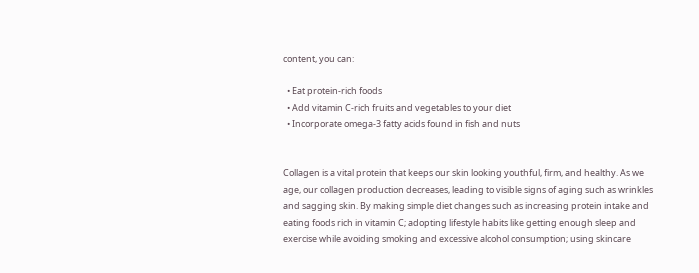content, you can:

  • Eat protein-rich foods
  • Add vitamin C-rich fruits and vegetables to your diet
  • Incorporate omega-3 fatty acids found in fish and nuts


Collagen is a vital protein that keeps our skin looking youthful, firm, and healthy. As we age, our collagen production decreases, leading to visible signs of aging such as wrinkles and sagging skin. By making simple diet changes such as increasing protein intake and eating foods rich in vitamin C; adopting lifestyle habits like getting enough sleep and exercise while avoiding smoking and excessive alcohol consumption; using skincare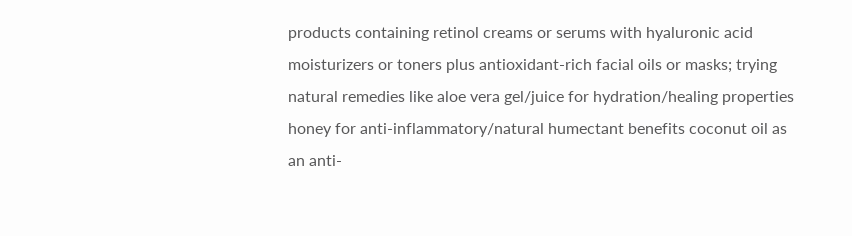products containing retinol creams or serums with hyaluronic acid moisturizers or toners plus antioxidant-rich facial oils or masks; trying natural remedies like aloe vera gel/juice for hydration/healing properties honey for anti-inflammatory/natural humectant benefits coconut oil as an anti-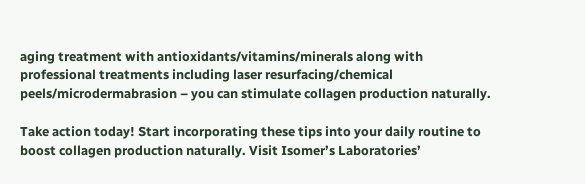aging treatment with antioxidants/vitamins/minerals along with professional treatments including laser resurfacing/chemical peels/microdermabrasion – you can stimulate collagen production naturally.

Take action today! Start incorporating these tips into your daily routine to boost collagen production naturally. Visit Isomer’s Laboratories’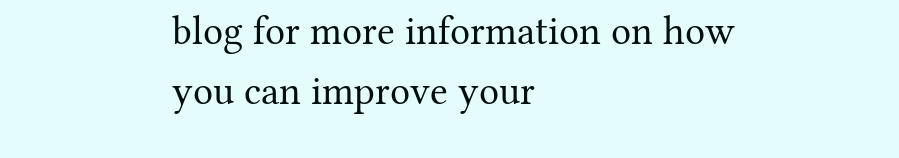blog for more information on how you can improve your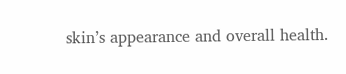skin’s appearance and overall health.